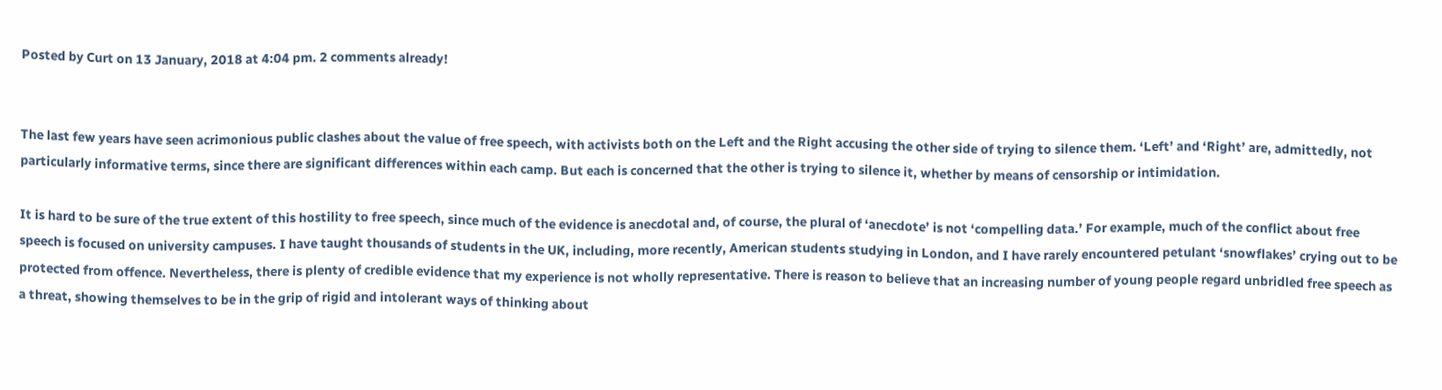Posted by Curt on 13 January, 2018 at 4:04 pm. 2 comments already!


The last few years have seen acrimonious public clashes about the value of free speech, with activists both on the Left and the Right accusing the other side of trying to silence them. ‘Left’ and ‘Right’ are, admittedly, not particularly informative terms, since there are significant differences within each camp. But each is concerned that the other is trying to silence it, whether by means of censorship or intimidation.

It is hard to be sure of the true extent of this hostility to free speech, since much of the evidence is anecdotal and, of course, the plural of ‘anecdote’ is not ‘compelling data.’ For example, much of the conflict about free speech is focused on university campuses. I have taught thousands of students in the UK, including, more recently, American students studying in London, and I have rarely encountered petulant ‘snowflakes’ crying out to be protected from offence. Nevertheless, there is plenty of credible evidence that my experience is not wholly representative. There is reason to believe that an increasing number of young people regard unbridled free speech as a threat, showing themselves to be in the grip of rigid and intolerant ways of thinking about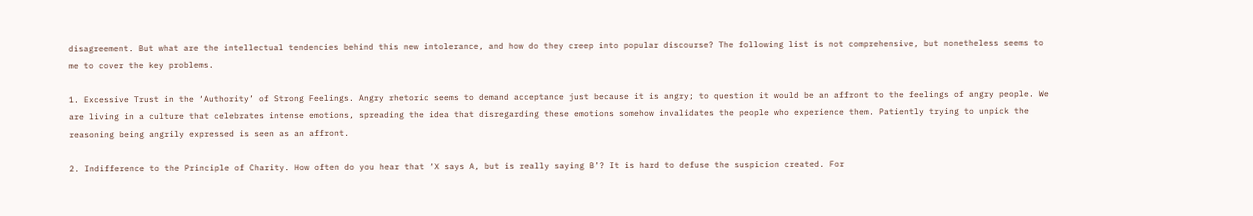disagreement. But what are the intellectual tendencies behind this new intolerance, and how do they creep into popular discourse? The following list is not comprehensive, but nonetheless seems to me to cover the key problems.

1. Excessive Trust in the ‘Authority’ of Strong Feelings. Angry rhetoric seems to demand acceptance just because it is angry; to question it would be an affront to the feelings of angry people. We are living in a culture that celebrates intense emotions, spreading the idea that disregarding these emotions somehow invalidates the people who experience them. Patiently trying to unpick the reasoning being angrily expressed is seen as an affront.

2. Indifference to the Principle of Charity. How often do you hear that ‘X says A, but is really saying B’? It is hard to defuse the suspicion created. For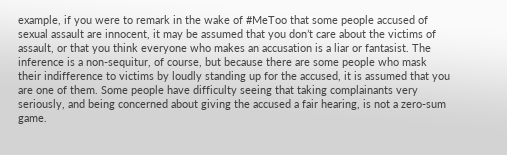example, if you were to remark in the wake of #MeToo that some people accused of sexual assault are innocent, it may be assumed that you don’t care about the victims of assault, or that you think everyone who makes an accusation is a liar or fantasist. The inference is a non-sequitur, of course, but because there are some people who mask their indifference to victims by loudly standing up for the accused, it is assumed that you are one of them. Some people have difficulty seeing that taking complainants very seriously, and being concerned about giving the accused a fair hearing, is not a zero-sum game.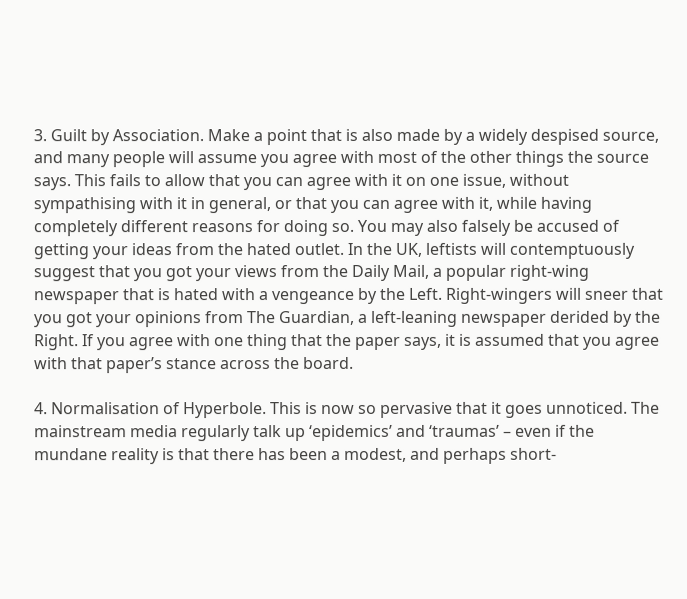3. Guilt by Association. Make a point that is also made by a widely despised source, and many people will assume you agree with most of the other things the source says. This fails to allow that you can agree with it on one issue, without sympathising with it in general, or that you can agree with it, while having completely different reasons for doing so. You may also falsely be accused of getting your ideas from the hated outlet. In the UK, leftists will contemptuously suggest that you got your views from the Daily Mail, a popular right-wing newspaper that is hated with a vengeance by the Left. Right-wingers will sneer that you got your opinions from The Guardian, a left-leaning newspaper derided by the Right. If you agree with one thing that the paper says, it is assumed that you agree with that paper’s stance across the board.

4. Normalisation of Hyperbole. This is now so pervasive that it goes unnoticed. The mainstream media regularly talk up ‘epidemics’ and ‘traumas’ – even if the mundane reality is that there has been a modest, and perhaps short-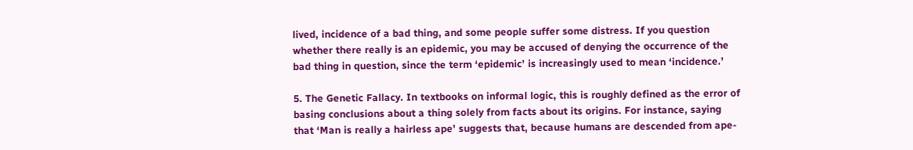lived, incidence of a bad thing, and some people suffer some distress. If you question whether there really is an epidemic, you may be accused of denying the occurrence of the bad thing in question, since the term ‘epidemic’ is increasingly used to mean ‘incidence.’

5. The Genetic Fallacy. In textbooks on informal logic, this is roughly defined as the error of basing conclusions about a thing solely from facts about its origins. For instance, saying that ‘Man is really a hairless ape’ suggests that, because humans are descended from ape-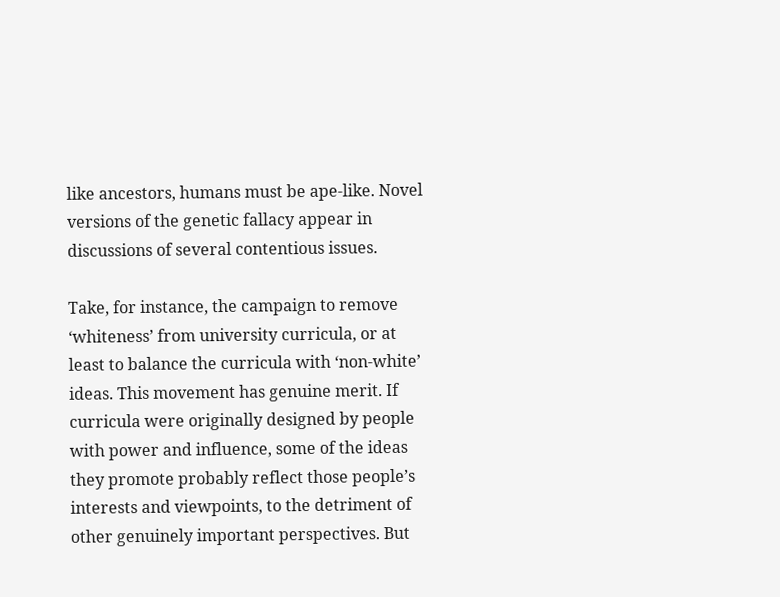like ancestors, humans must be ape-like. Novel versions of the genetic fallacy appear in discussions of several contentious issues.

Take, for instance, the campaign to remove ‘whiteness’ from university curricula, or at least to balance the curricula with ‘non-white’ ideas. This movement has genuine merit. If curricula were originally designed by people with power and influence, some of the ideas they promote probably reflect those people’s interests and viewpoints, to the detriment of other genuinely important perspectives. But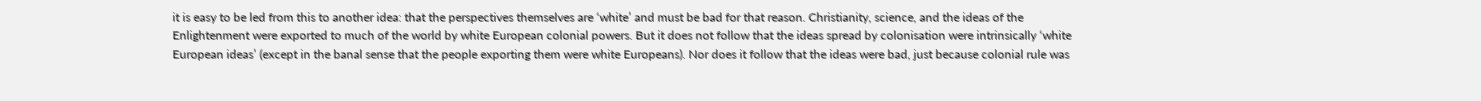it is easy to be led from this to another idea: that the perspectives themselves are ‘white’ and must be bad for that reason. Christianity, science, and the ideas of the Enlightenment were exported to much of the world by white European colonial powers. But it does not follow that the ideas spread by colonisation were intrinsically ‘white European ideas’ (except in the banal sense that the people exporting them were white Europeans). Nor does it follow that the ideas were bad, just because colonial rule was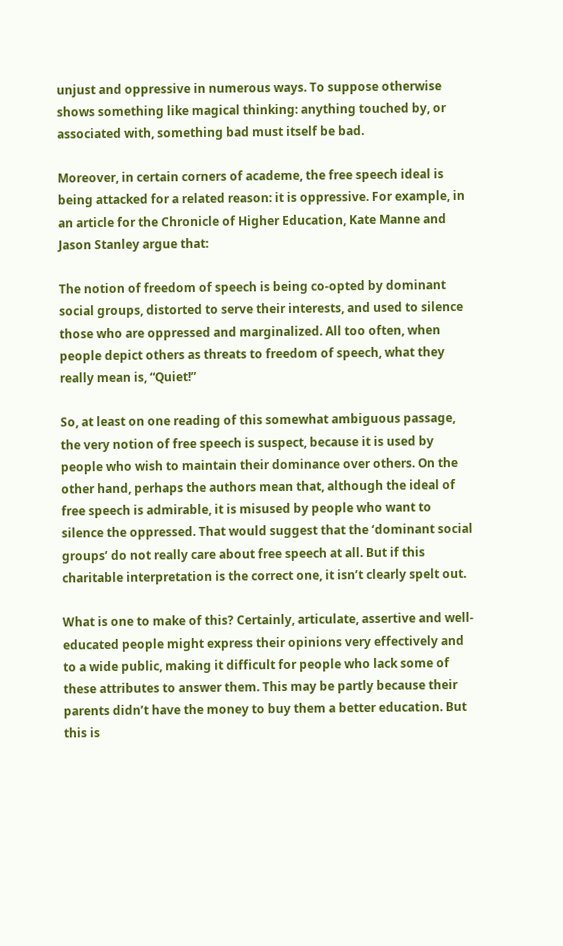unjust and oppressive in numerous ways. To suppose otherwise shows something like magical thinking: anything touched by, or associated with, something bad must itself be bad.

Moreover, in certain corners of academe, the free speech ideal is being attacked for a related reason: it is oppressive. For example, in an article for the Chronicle of Higher Education, Kate Manne and Jason Stanley argue that:

The notion of freedom of speech is being co-opted by dominant social groups, distorted to serve their interests, and used to silence those who are oppressed and marginalized. All too often, when people depict others as threats to freedom of speech, what they really mean is, “Quiet!”

So, at least on one reading of this somewhat ambiguous passage, the very notion of free speech is suspect, because it is used by people who wish to maintain their dominance over others. On the other hand, perhaps the authors mean that, although the ideal of free speech is admirable, it is misused by people who want to silence the oppressed. That would suggest that the ‘dominant social groups’ do not really care about free speech at all. But if this charitable interpretation is the correct one, it isn’t clearly spelt out.

What is one to make of this? Certainly, articulate, assertive and well-educated people might express their opinions very effectively and to a wide public, making it difficult for people who lack some of these attributes to answer them. This may be partly because their parents didn’t have the money to buy them a better education. But this is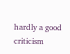hardly a good criticism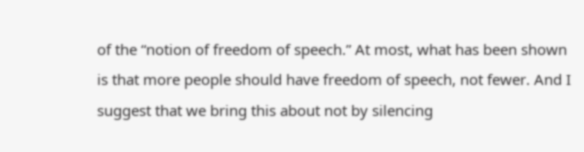of the “notion of freedom of speech.” At most, what has been shown is that more people should have freedom of speech, not fewer. And I suggest that we bring this about not by silencing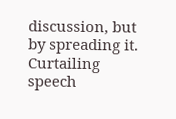discussion, but by spreading it. Curtailing speech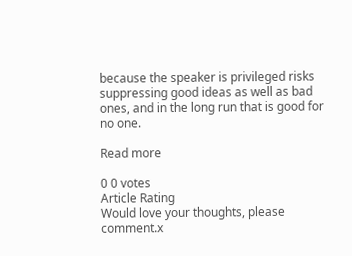because the speaker is privileged risks suppressing good ideas as well as bad ones, and in the long run that is good for no one.

Read more

0 0 votes
Article Rating
Would love your thoughts, please comment.x